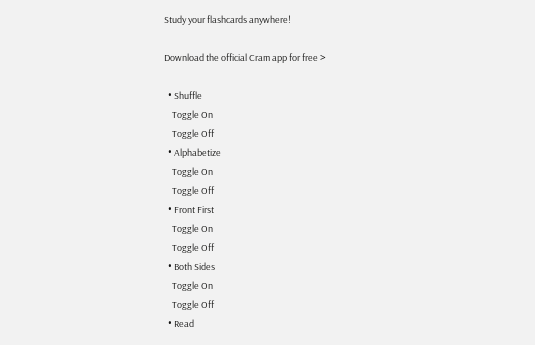Study your flashcards anywhere!

Download the official Cram app for free >

  • Shuffle
    Toggle On
    Toggle Off
  • Alphabetize
    Toggle On
    Toggle Off
  • Front First
    Toggle On
    Toggle Off
  • Both Sides
    Toggle On
    Toggle Off
  • Read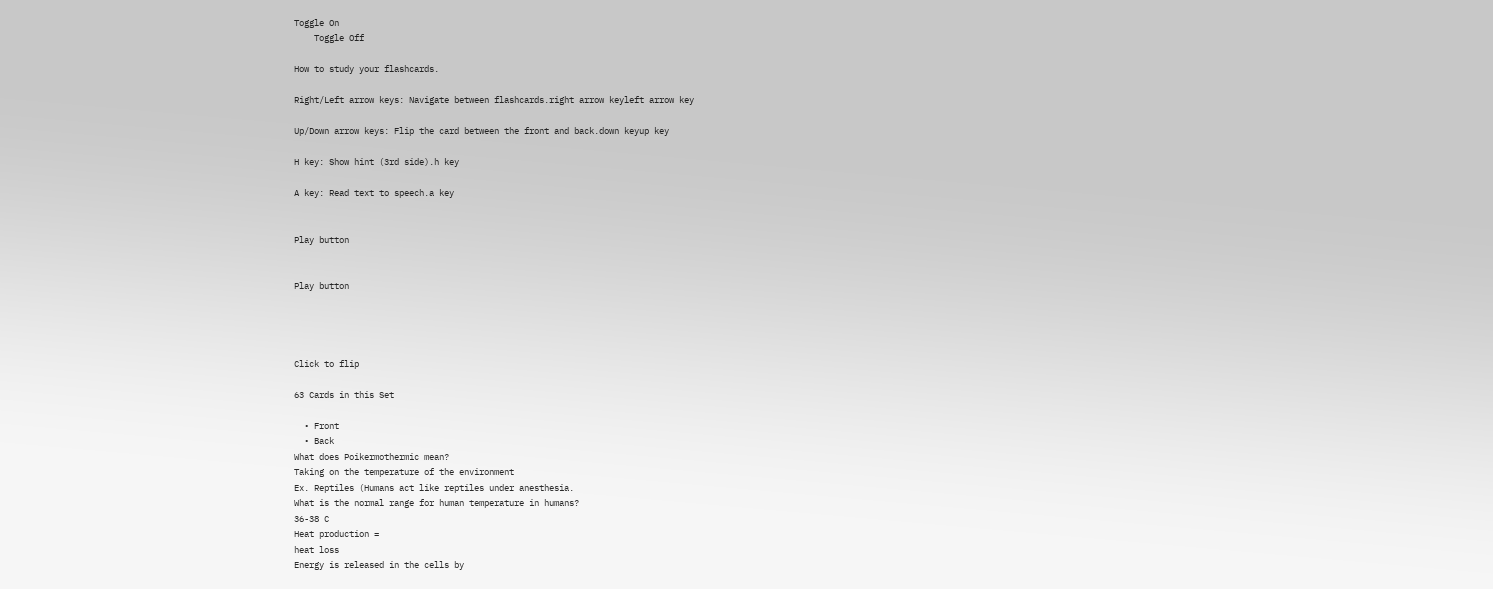Toggle On
    Toggle Off

How to study your flashcards.

Right/Left arrow keys: Navigate between flashcards.right arrow keyleft arrow key

Up/Down arrow keys: Flip the card between the front and back.down keyup key

H key: Show hint (3rd side).h key

A key: Read text to speech.a key


Play button


Play button




Click to flip

63 Cards in this Set

  • Front
  • Back
What does Poikermothermic mean?
Taking on the temperature of the environment
Ex. Reptiles (Humans act like reptiles under anesthesia.
What is the normal range for human temperature in humans?
36-38 C
Heat production =
heat loss
Energy is released in the cells by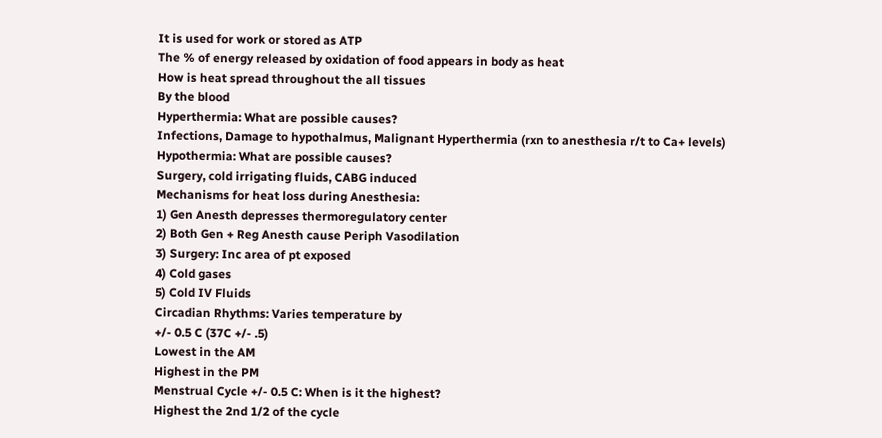It is used for work or stored as ATP
The % of energy released by oxidation of food appears in body as heat
How is heat spread throughout the all tissues
By the blood
Hyperthermia: What are possible causes?
Infections, Damage to hypothalmus, Malignant Hyperthermia (rxn to anesthesia r/t to Ca+ levels)
Hypothermia: What are possible causes?
Surgery, cold irrigating fluids, CABG induced
Mechanisms for heat loss during Anesthesia:
1) Gen Anesth depresses thermoregulatory center
2) Both Gen + Reg Anesth cause Periph Vasodilation
3) Surgery: Inc area of pt exposed
4) Cold gases
5) Cold IV Fluids
Circadian Rhythms: Varies temperature by
+/- 0.5 C (37C +/- .5)
Lowest in the AM
Highest in the PM
Menstrual Cycle +/- 0.5 C: When is it the highest?
Highest the 2nd 1/2 of the cycle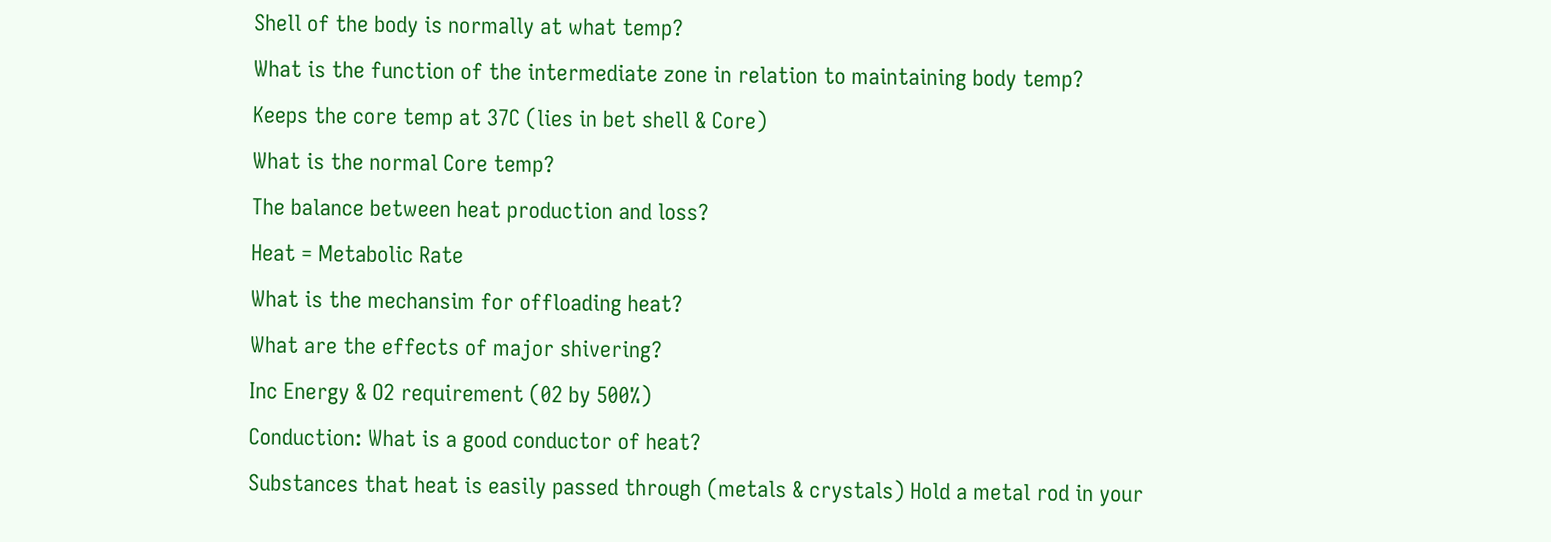Shell of the body is normally at what temp?
What is the function of the intermediate zone in relation to maintaining body temp?
Keeps the core temp at 37C (lies in bet shell & Core)
What is the normal Core temp?
The balance between heat production and loss?
Heat = Metabolic Rate
What is the mechansim for offloading heat?
What are the effects of major shivering?
Inc Energy & O2 requirement (02 by 500%)
Conduction: What is a good conductor of heat?
Substances that heat is easily passed through (metals & crystals) Hold a metal rod in your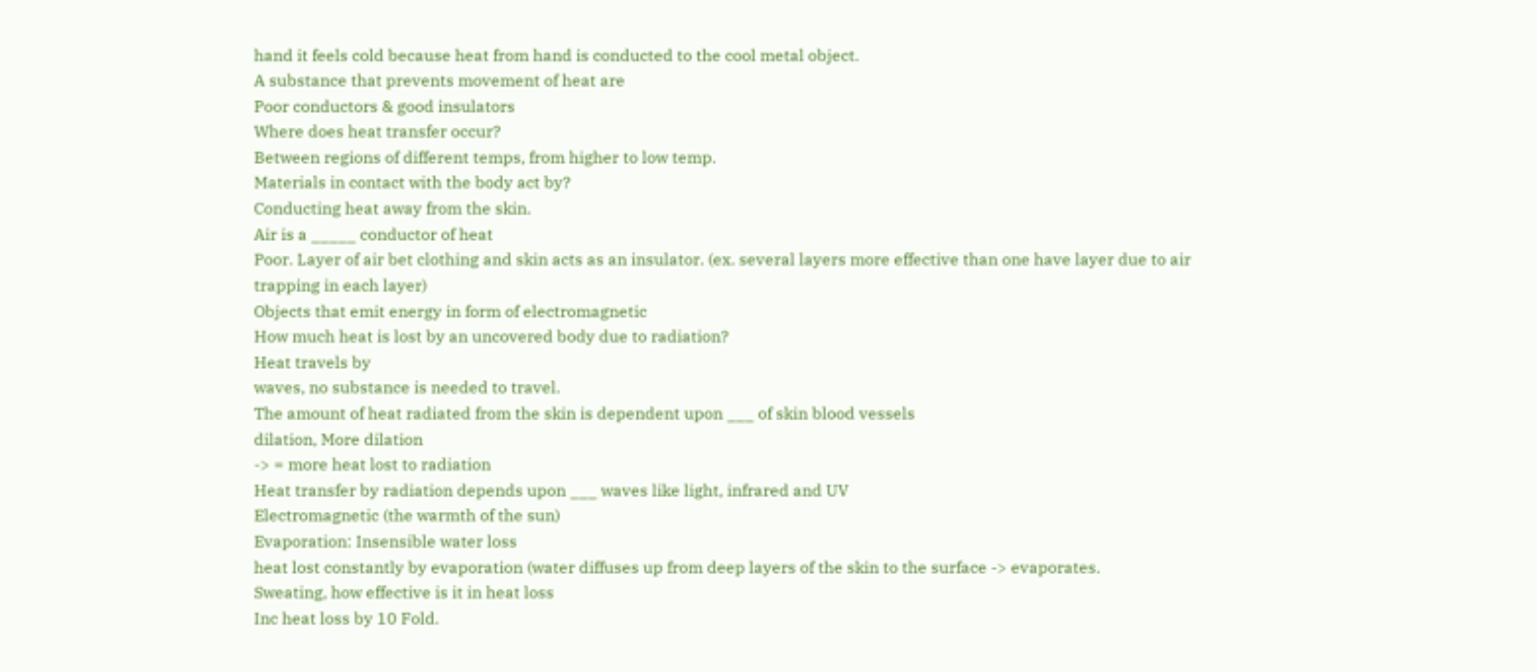hand it feels cold because heat from hand is conducted to the cool metal object.
A substance that prevents movement of heat are
Poor conductors & good insulators
Where does heat transfer occur?
Between regions of different temps, from higher to low temp.
Materials in contact with the body act by?
Conducting heat away from the skin.
Air is a _____ conductor of heat
Poor. Layer of air bet clothing and skin acts as an insulator. (ex. several layers more effective than one have layer due to air trapping in each layer)
Objects that emit energy in form of electromagnetic
How much heat is lost by an uncovered body due to radiation?
Heat travels by
waves, no substance is needed to travel.
The amount of heat radiated from the skin is dependent upon ___ of skin blood vessels
dilation, More dilation
-> = more heat lost to radiation
Heat transfer by radiation depends upon ___ waves like light, infrared and UV
Electromagnetic (the warmth of the sun)
Evaporation: Insensible water loss
heat lost constantly by evaporation (water diffuses up from deep layers of the skin to the surface -> evaporates.
Sweating, how effective is it in heat loss
Inc heat loss by 10 Fold.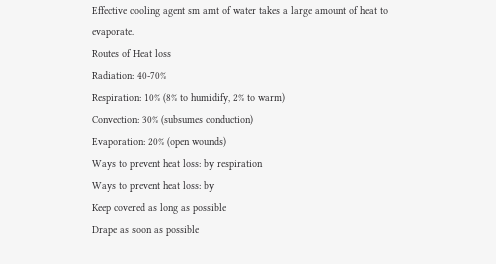Effective cooling agent sm amt of water takes a large amount of heat to evaporate.
Routes of Heat loss
Radiation: 40-70%
Respiration: 10% (8% to humidify, 2% to warm)
Convection: 30% (subsumes conduction)
Evaporation: 20% (open wounds)
Ways to prevent heat loss: by respiration
Ways to prevent heat loss: by
Keep covered as long as possible
Drape as soon as possible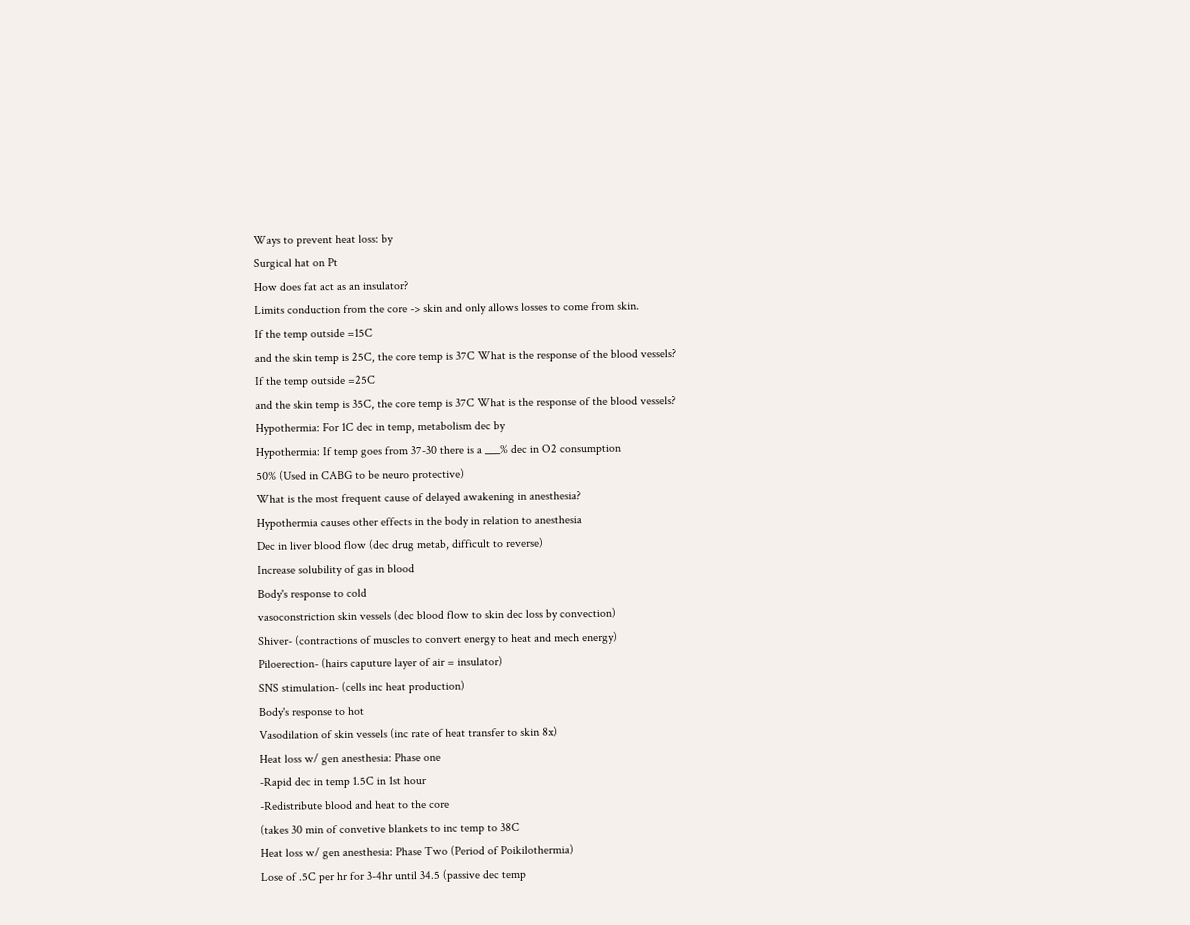Ways to prevent heat loss: by
Surgical hat on Pt
How does fat act as an insulator?
Limits conduction from the core -> skin and only allows losses to come from skin.
If the temp outside =15C
and the skin temp is 25C, the core temp is 37C What is the response of the blood vessels?
If the temp outside =25C
and the skin temp is 35C, the core temp is 37C What is the response of the blood vessels?
Hypothermia: For 1C dec in temp, metabolism dec by
Hypothermia: If temp goes from 37-30 there is a ___% dec in O2 consumption
50% (Used in CABG to be neuro protective)
What is the most frequent cause of delayed awakening in anesthesia?
Hypothermia causes other effects in the body in relation to anesthesia
Dec in liver blood flow (dec drug metab, difficult to reverse)
Increase solubility of gas in blood
Body's response to cold
vasoconstriction skin vessels (dec blood flow to skin dec loss by convection)
Shiver- (contractions of muscles to convert energy to heat and mech energy)
Piloerection- (hairs caputure layer of air = insulator)
SNS stimulation- (cells inc heat production)
Body's response to hot
Vasodilation of skin vessels (inc rate of heat transfer to skin 8x)
Heat loss w/ gen anesthesia: Phase one
-Rapid dec in temp 1.5C in 1st hour
-Redistribute blood and heat to the core
(takes 30 min of convetive blankets to inc temp to 38C
Heat loss w/ gen anesthesia: Phase Two (Period of Poikilothermia)
Lose of .5C per hr for 3-4hr until 34.5 (passive dec temp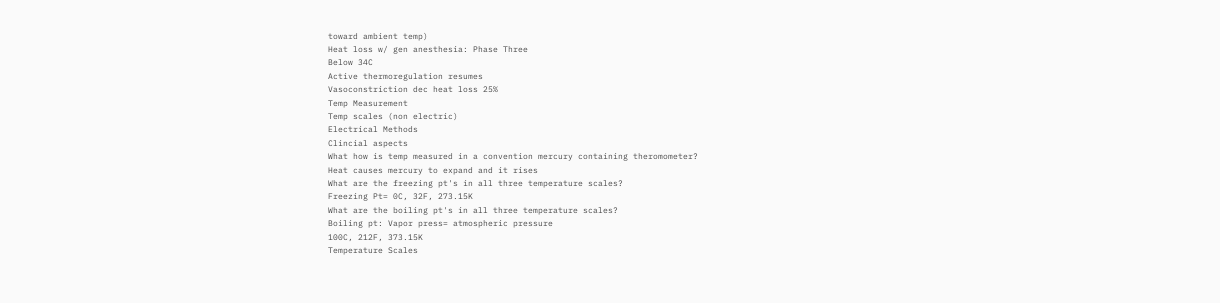toward ambient temp)
Heat loss w/ gen anesthesia: Phase Three
Below 34C
Active thermoregulation resumes
Vasoconstriction dec heat loss 25%
Temp Measurement
Temp scales (non electric)
Electrical Methods
Clincial aspects
What how is temp measured in a convention mercury containing theromometer?
Heat causes mercury to expand and it rises
What are the freezing pt's in all three temperature scales?
Freezing Pt= 0C, 32F, 273.15K
What are the boiling pt's in all three temperature scales?
Boiling pt: Vapor press= atmospheric pressure
100C, 212F, 373.15K
Temperature Scales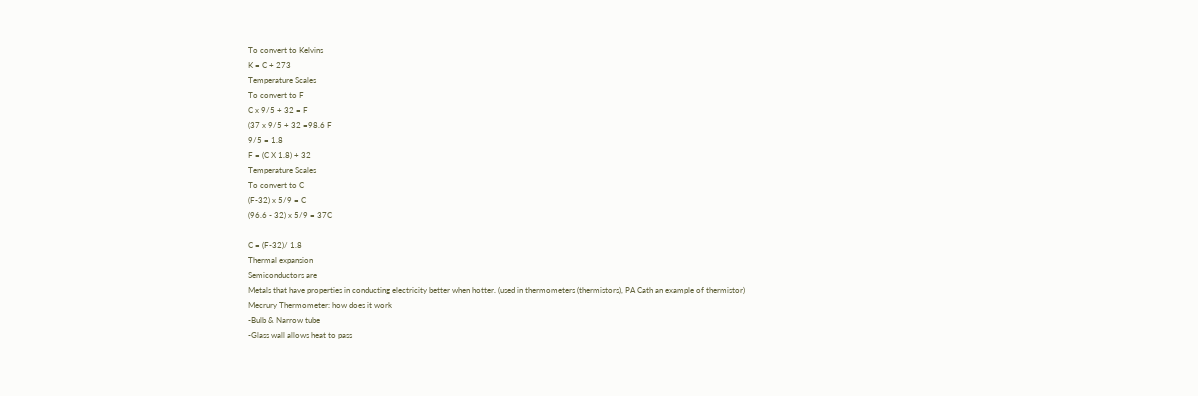To convert to Kelvins
K = C + 273
Temperature Scales
To convert to F
C x 9/5 + 32 = F
(37 x 9/5 + 32 =98.6 F
9/5 = 1.8
F = (C X 1.8) + 32
Temperature Scales
To convert to C
(F-32) x 5/9 = C
(96.6 - 32) x 5/9 = 37C

C = (F-32)/ 1.8
Thermal expansion
Semiconductors are
Metals that have properties in conducting electricity better when hotter. (used in thermometers (thermistors), PA Cath an example of thermistor)
Mecrury Thermometer: how does it work
-Bulb & Narrow tube
-Glass wall allows heat to pass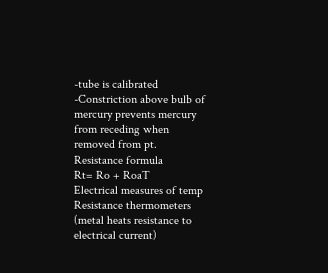-tube is calibrated
-Constriction above bulb of mercury prevents mercury from receding when removed from pt.
Resistance formula
Rt= Ro + RoaT
Electrical measures of temp
Resistance thermometers (metal heats resistance to electrical current)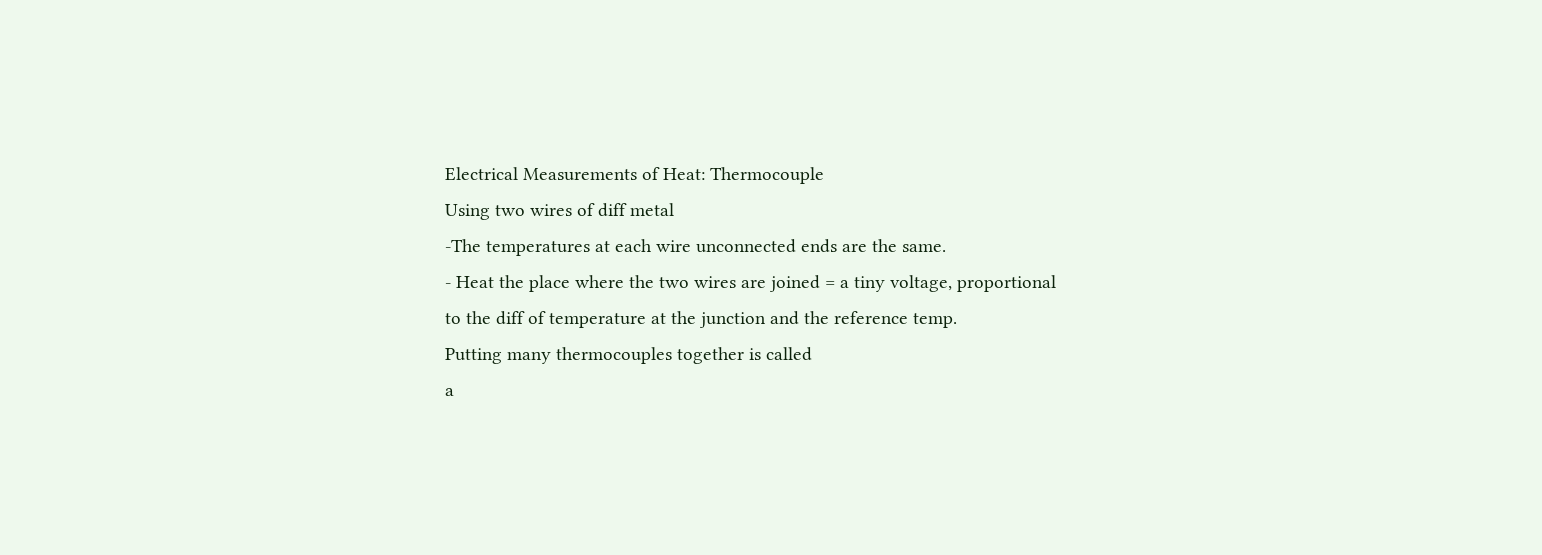Electrical Measurements of Heat: Thermocouple
Using two wires of diff metal
-The temperatures at each wire unconnected ends are the same.
- Heat the place where the two wires are joined = a tiny voltage, proportional to the diff of temperature at the junction and the reference temp.
Putting many thermocouples together is called
a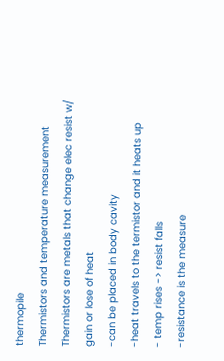thermopile
Thermistors and temperature measurement
Thermistors are metals that change elec resist w/ gain or lose of heat
-can be placed in body cavity
-heat travels to the termistor and it heats up
- temp rises -> resist falls
-resistance is the measure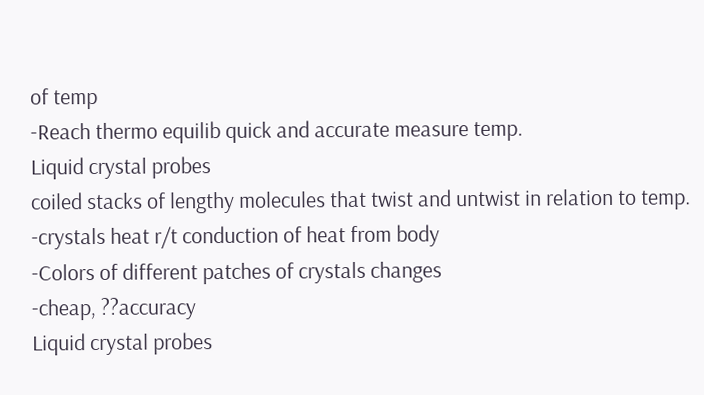of temp
-Reach thermo equilib quick and accurate measure temp.
Liquid crystal probes
coiled stacks of lengthy molecules that twist and untwist in relation to temp.
-crystals heat r/t conduction of heat from body
-Colors of different patches of crystals changes
-cheap, ??accuracy
Liquid crystal probes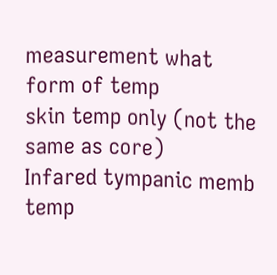measurement what form of temp
skin temp only (not the same as core)
Infared tympanic memb temp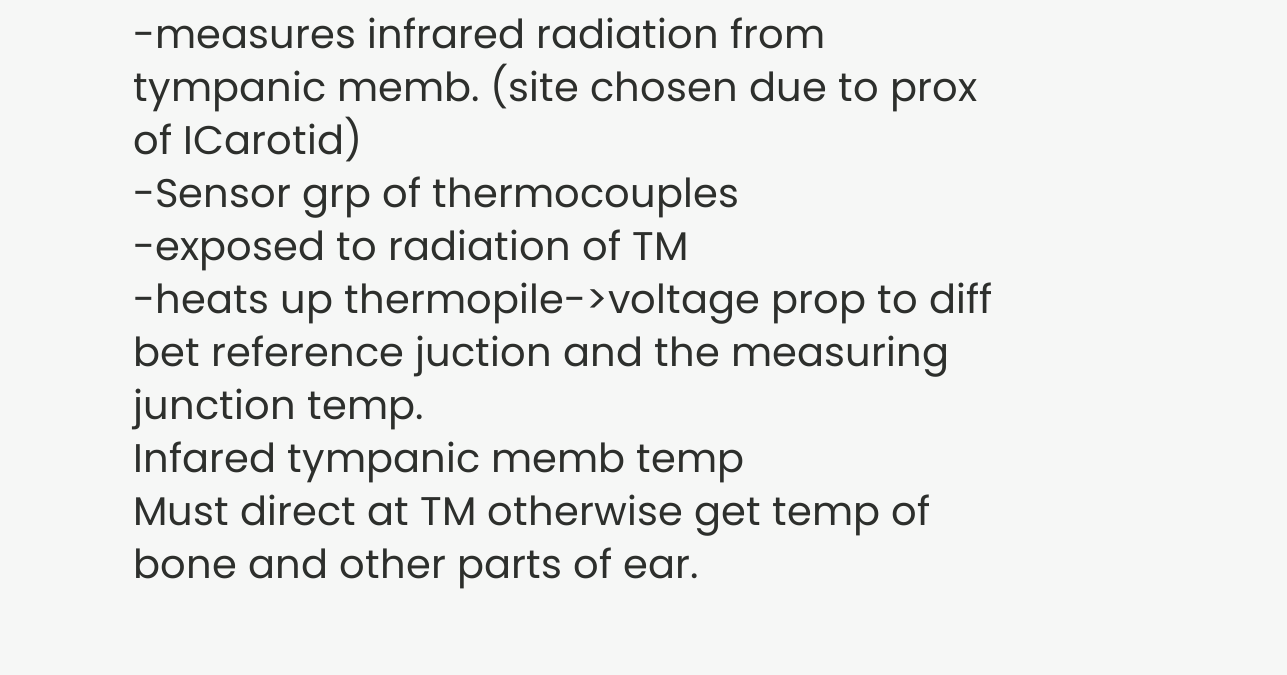-measures infrared radiation from tympanic memb. (site chosen due to prox of ICarotid)
-Sensor grp of thermocouples
-exposed to radiation of TM
-heats up thermopile->voltage prop to diff bet reference juction and the measuring junction temp.
Infared tympanic memb temp
Must direct at TM otherwise get temp of bone and other parts of ear.